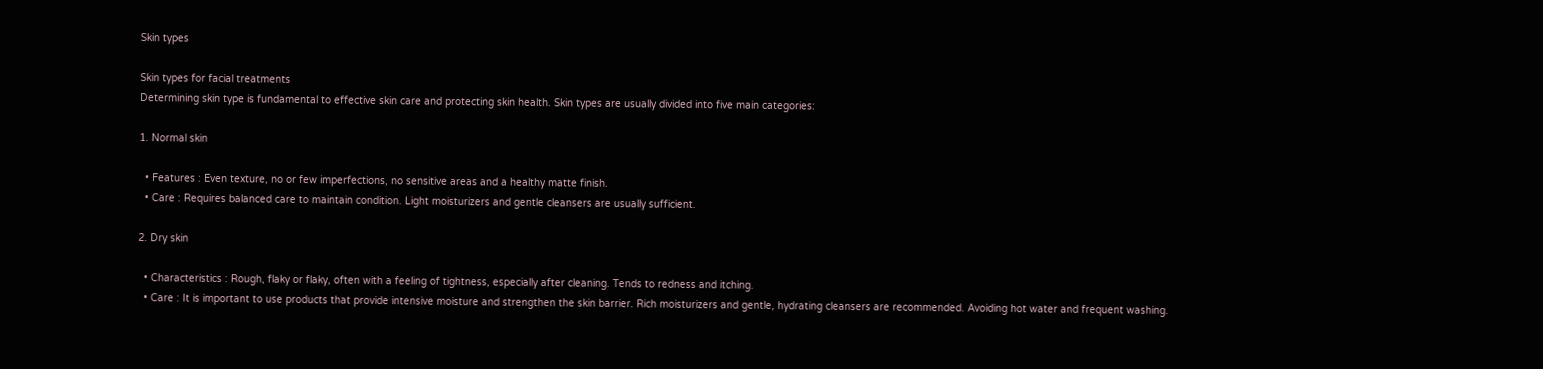Skin types

Skin types for facial treatments
Determining skin type is fundamental to effective skin care and protecting skin health. Skin types are usually divided into five main categories:

1. Normal skin

  • Features : Even texture, no or few imperfections, no sensitive areas and a healthy matte finish.
  • Care : Requires balanced care to maintain condition. Light moisturizers and gentle cleansers are usually sufficient.

2. Dry skin

  • Characteristics : Rough, flaky or flaky, often with a feeling of tightness, especially after cleaning. Tends to redness and itching.
  • Care : It is important to use products that provide intensive moisture and strengthen the skin barrier. Rich moisturizers and gentle, hydrating cleansers are recommended. Avoiding hot water and frequent washing.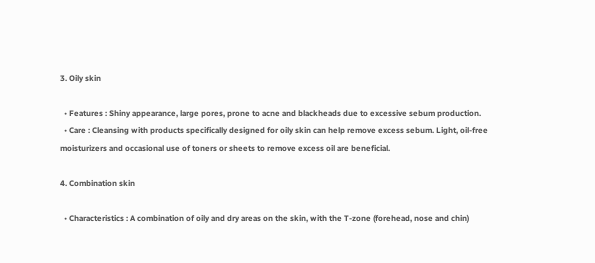3. Oily skin

  • Features : Shiny appearance, large pores, prone to acne and blackheads due to excessive sebum production.
  • Care : Cleansing with products specifically designed for oily skin can help remove excess sebum. Light, oil-free moisturizers and occasional use of toners or sheets to remove excess oil are beneficial.

4. Combination skin

  • Characteristics : A combination of oily and dry areas on the skin, with the T-zone (forehead, nose and chin)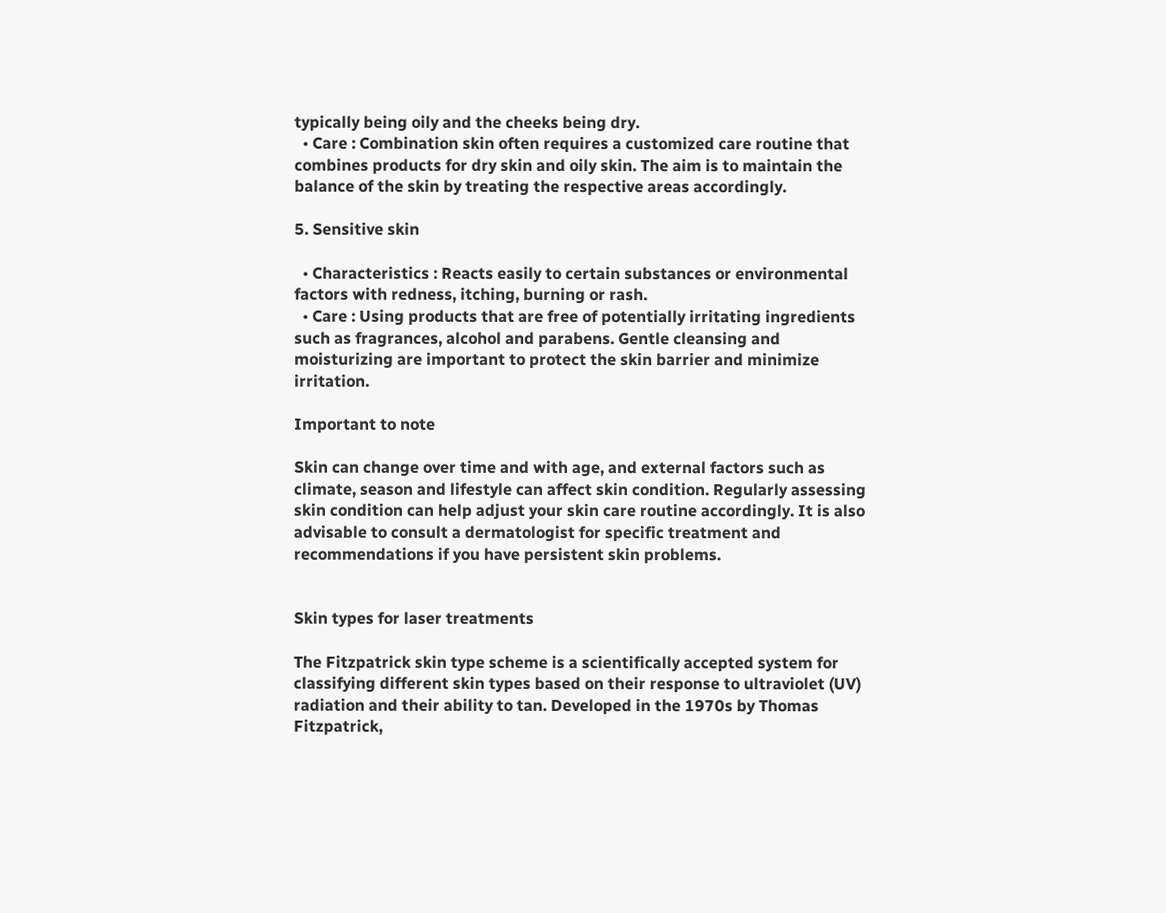typically being oily and the cheeks being dry.
  • Care : Combination skin often requires a customized care routine that combines products for dry skin and oily skin. The aim is to maintain the balance of the skin by treating the respective areas accordingly.

5. Sensitive skin

  • Characteristics : Reacts easily to certain substances or environmental factors with redness, itching, burning or rash.
  • Care : Using products that are free of potentially irritating ingredients such as fragrances, alcohol and parabens. Gentle cleansing and moisturizing are important to protect the skin barrier and minimize irritation.

Important to note

Skin can change over time and with age, and external factors such as climate, season and lifestyle can affect skin condition. Regularly assessing skin condition can help adjust your skin care routine accordingly. It is also advisable to consult a dermatologist for specific treatment and recommendations if you have persistent skin problems.


Skin types for laser treatments

The Fitzpatrick skin type scheme is a scientifically accepted system for classifying different skin types based on their response to ultraviolet (UV) radiation and their ability to tan. Developed in the 1970s by Thomas Fitzpatrick,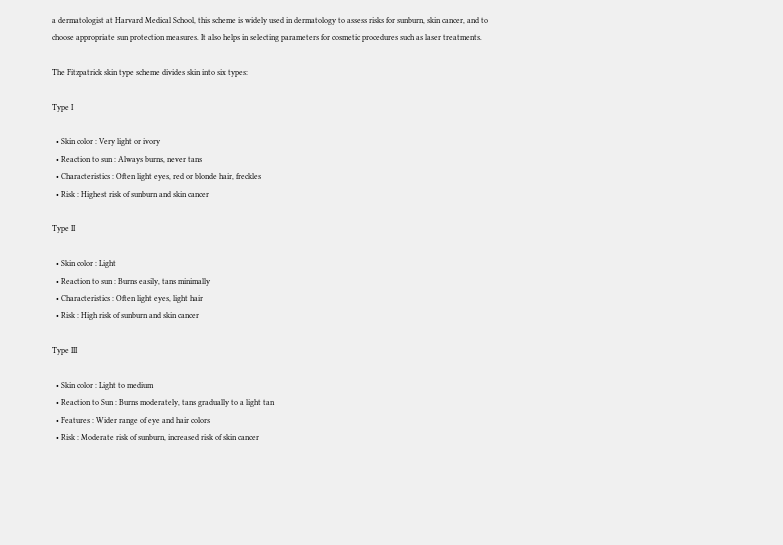a dermatologist at Harvard Medical School, this scheme is widely used in dermatology to assess risks for sunburn, skin cancer, and to choose appropriate sun protection measures. It also helps in selecting parameters for cosmetic procedures such as laser treatments.

The Fitzpatrick skin type scheme divides skin into six types:

Type I

  • Skin color : Very light or ivory
  • Reaction to sun : Always burns, never tans
  • Characteristics : Often light eyes, red or blonde hair, freckles
  • Risk : Highest risk of sunburn and skin cancer

Type II

  • Skin color : Light
  • Reaction to sun : Burns easily, tans minimally
  • Characteristics : Often light eyes, light hair
  • Risk : High risk of sunburn and skin cancer

Type III

  • Skin color : Light to medium
  • Reaction to Sun : Burns moderately, tans gradually to a light tan
  • Features : Wider range of eye and hair colors
  • Risk : Moderate risk of sunburn, increased risk of skin cancer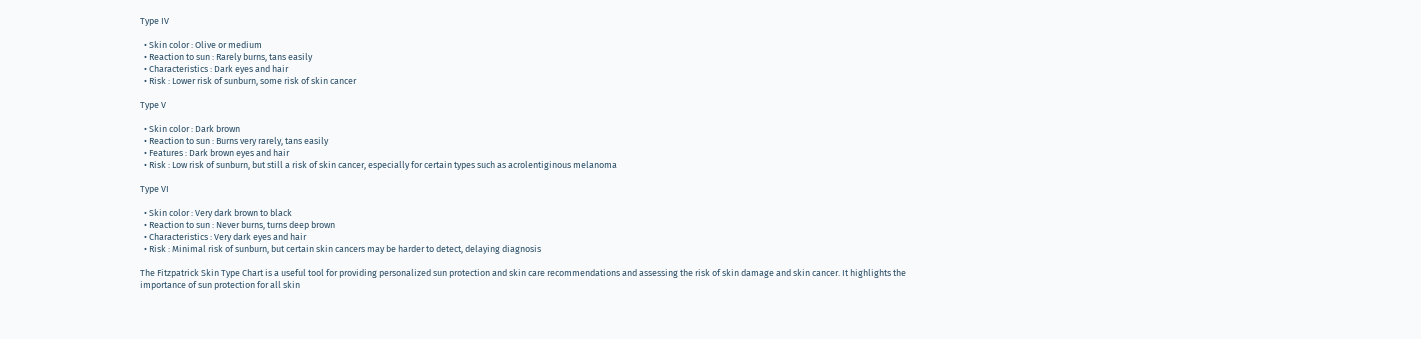Type IV

  • Skin color : Olive or medium
  • Reaction to sun : Rarely burns, tans easily
  • Characteristics : Dark eyes and hair
  • Risk : Lower risk of sunburn, some risk of skin cancer

Type V

  • Skin color : Dark brown
  • Reaction to sun : Burns very rarely, tans easily
  • Features : Dark brown eyes and hair
  • Risk : Low risk of sunburn, but still a risk of skin cancer, especially for certain types such as acrolentiginous melanoma

Type VI

  • Skin color : Very dark brown to black
  • Reaction to sun : Never burns, turns deep brown
  • Characteristics : Very dark eyes and hair
  • Risk : Minimal risk of sunburn, but certain skin cancers may be harder to detect, delaying diagnosis

The Fitzpatrick Skin Type Chart is a useful tool for providing personalized sun protection and skin care recommendations and assessing the risk of skin damage and skin cancer. It highlights the importance of sun protection for all skin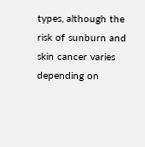types, although the risk of sunburn and skin cancer varies depending on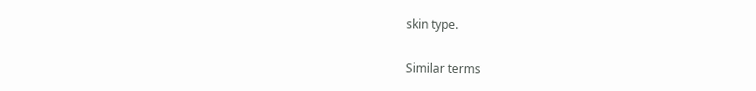skin type.

Similar terms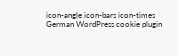icon-angle icon-bars icon-times
German WordPress cookie plugin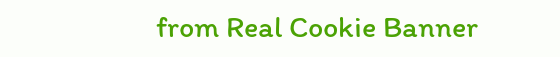from Real Cookie Banner